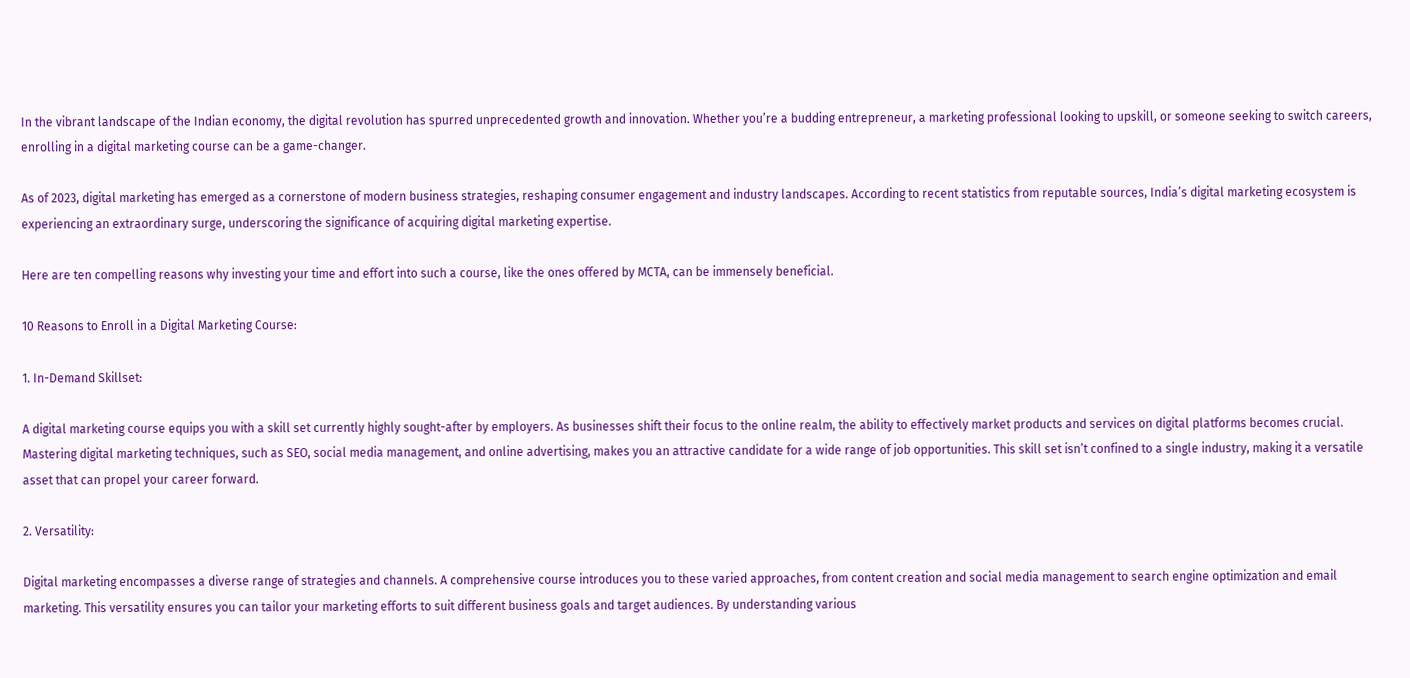In the vibrant landscape of the Indian economy, the digital revolution has spurred unprecedented growth and innovation. Whether you’re a budding entrepreneur, a marketing professional looking to upskill, or someone seeking to switch careers, enrolling in a digital marketing course can be a game-changer.

As of 2023, digital marketing has emerged as a cornerstone of modern business strategies, reshaping consumer engagement and industry landscapes. According to recent statistics from reputable sources, India’s digital marketing ecosystem is experiencing an extraordinary surge, underscoring the significance of acquiring digital marketing expertise.

Here are ten compelling reasons why investing your time and effort into such a course, like the ones offered by MCTA, can be immensely beneficial.

10 Reasons to Enroll in a Digital Marketing Course:

1. In-Demand Skillset:

A digital marketing course equips you with a skill set currently highly sought-after by employers. As businesses shift their focus to the online realm, the ability to effectively market products and services on digital platforms becomes crucial. Mastering digital marketing techniques, such as SEO, social media management, and online advertising, makes you an attractive candidate for a wide range of job opportunities. This skill set isn’t confined to a single industry, making it a versatile asset that can propel your career forward.

2. Versatility:

Digital marketing encompasses a diverse range of strategies and channels. A comprehensive course introduces you to these varied approaches, from content creation and social media management to search engine optimization and email marketing. This versatility ensures you can tailor your marketing efforts to suit different business goals and target audiences. By understanding various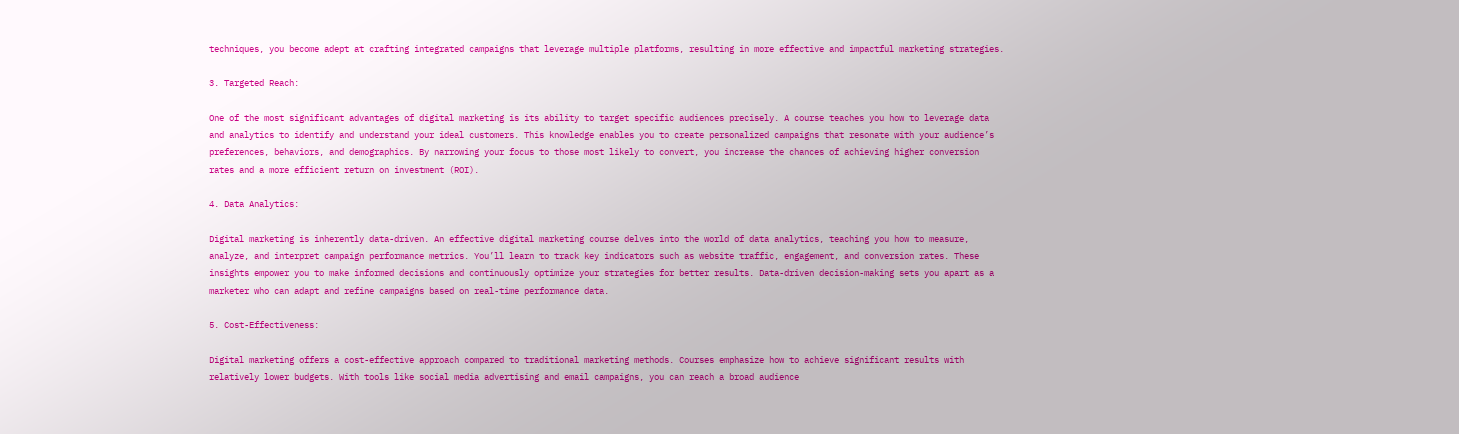techniques, you become adept at crafting integrated campaigns that leverage multiple platforms, resulting in more effective and impactful marketing strategies.

3. Targeted Reach:

One of the most significant advantages of digital marketing is its ability to target specific audiences precisely. A course teaches you how to leverage data and analytics to identify and understand your ideal customers. This knowledge enables you to create personalized campaigns that resonate with your audience’s preferences, behaviors, and demographics. By narrowing your focus to those most likely to convert, you increase the chances of achieving higher conversion rates and a more efficient return on investment (ROI).

4. Data Analytics:

Digital marketing is inherently data-driven. An effective digital marketing course delves into the world of data analytics, teaching you how to measure, analyze, and interpret campaign performance metrics. You’ll learn to track key indicators such as website traffic, engagement, and conversion rates. These insights empower you to make informed decisions and continuously optimize your strategies for better results. Data-driven decision-making sets you apart as a marketer who can adapt and refine campaigns based on real-time performance data.

5. Cost-Effectiveness:

Digital marketing offers a cost-effective approach compared to traditional marketing methods. Courses emphasize how to achieve significant results with relatively lower budgets. With tools like social media advertising and email campaigns, you can reach a broad audience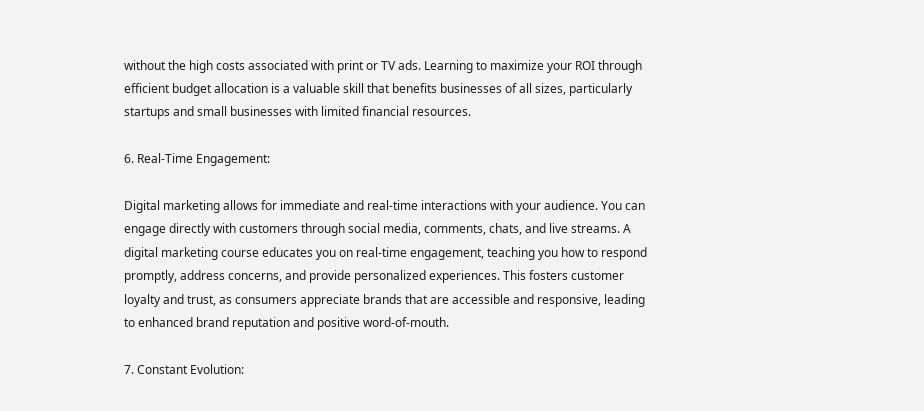without the high costs associated with print or TV ads. Learning to maximize your ROI through efficient budget allocation is a valuable skill that benefits businesses of all sizes, particularly startups and small businesses with limited financial resources.

6. Real-Time Engagement:

Digital marketing allows for immediate and real-time interactions with your audience. You can engage directly with customers through social media, comments, chats, and live streams. A digital marketing course educates you on real-time engagement, teaching you how to respond promptly, address concerns, and provide personalized experiences. This fosters customer loyalty and trust, as consumers appreciate brands that are accessible and responsive, leading to enhanced brand reputation and positive word-of-mouth.

7. Constant Evolution: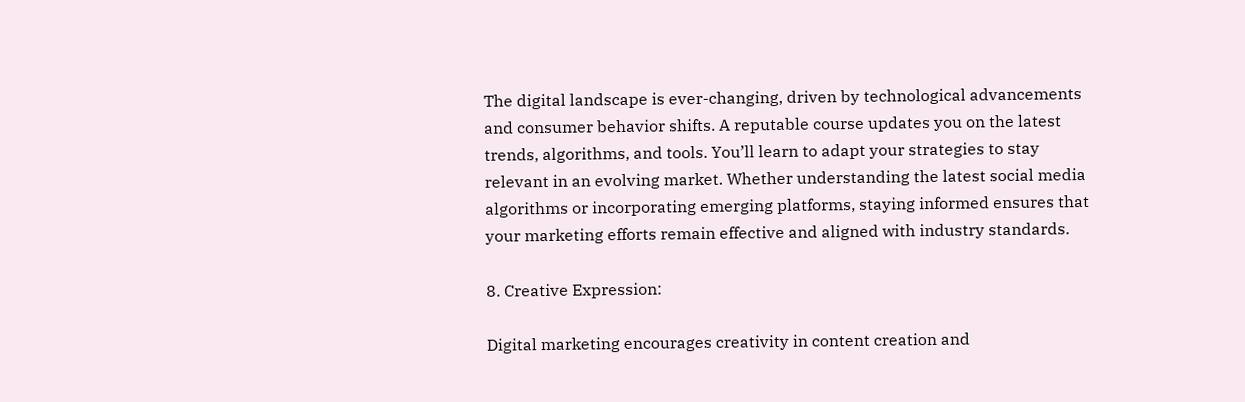The digital landscape is ever-changing, driven by technological advancements and consumer behavior shifts. A reputable course updates you on the latest trends, algorithms, and tools. You’ll learn to adapt your strategies to stay relevant in an evolving market. Whether understanding the latest social media algorithms or incorporating emerging platforms, staying informed ensures that your marketing efforts remain effective and aligned with industry standards.

8. Creative Expression:

Digital marketing encourages creativity in content creation and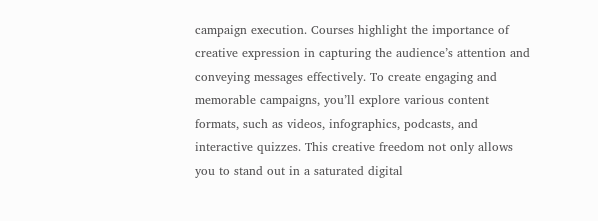campaign execution. Courses highlight the importance of creative expression in capturing the audience’s attention and conveying messages effectively. To create engaging and memorable campaigns, you’ll explore various content formats, such as videos, infographics, podcasts, and interactive quizzes. This creative freedom not only allows you to stand out in a saturated digital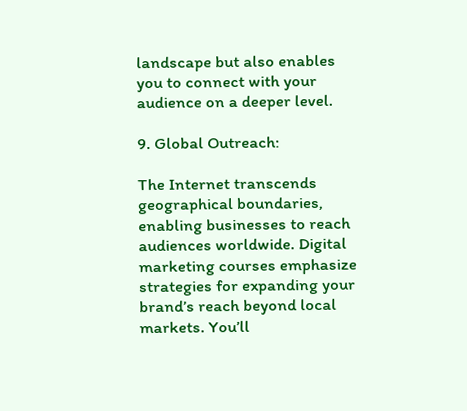landscape but also enables you to connect with your audience on a deeper level.

9. Global Outreach:

The Internet transcends geographical boundaries, enabling businesses to reach audiences worldwide. Digital marketing courses emphasize strategies for expanding your brand’s reach beyond local markets. You’ll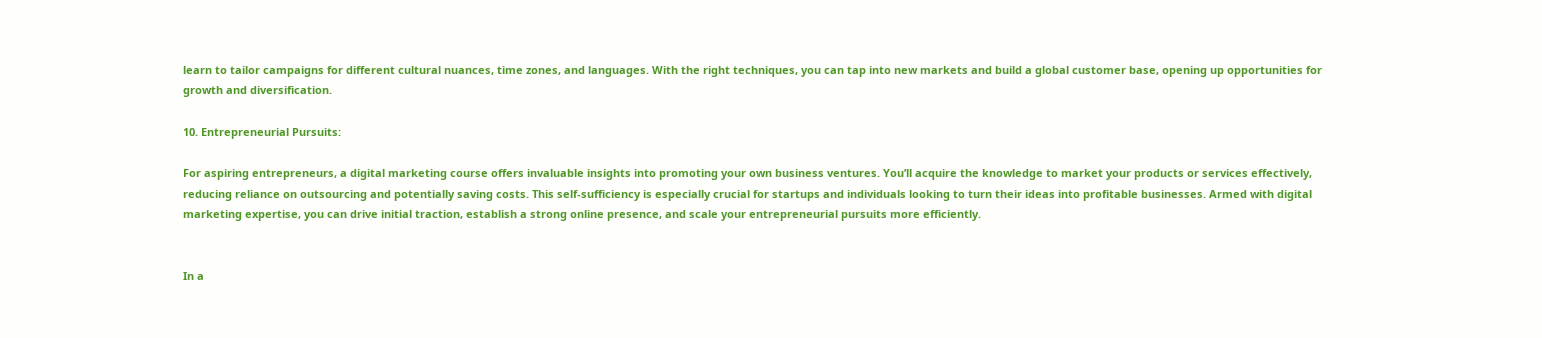learn to tailor campaigns for different cultural nuances, time zones, and languages. With the right techniques, you can tap into new markets and build a global customer base, opening up opportunities for growth and diversification.

10. Entrepreneurial Pursuits:

For aspiring entrepreneurs, a digital marketing course offers invaluable insights into promoting your own business ventures. You’ll acquire the knowledge to market your products or services effectively, reducing reliance on outsourcing and potentially saving costs. This self-sufficiency is especially crucial for startups and individuals looking to turn their ideas into profitable businesses. Armed with digital marketing expertise, you can drive initial traction, establish a strong online presence, and scale your entrepreneurial pursuits more efficiently.


In a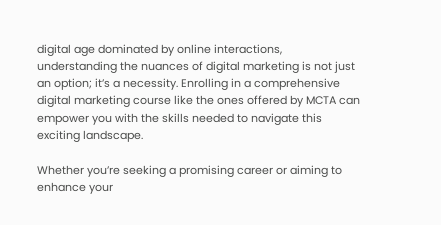digital age dominated by online interactions, understanding the nuances of digital marketing is not just an option; it’s a necessity. Enrolling in a comprehensive digital marketing course like the ones offered by MCTA can empower you with the skills needed to navigate this exciting landscape.

Whether you’re seeking a promising career or aiming to enhance your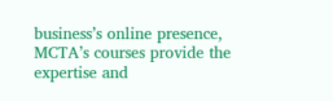business’s online presence, MCTA’s courses provide the expertise and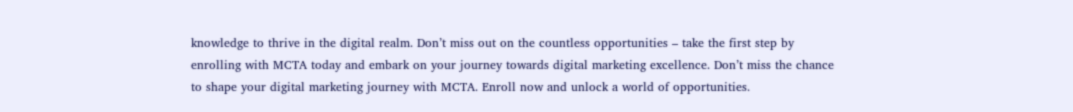knowledge to thrive in the digital realm. Don’t miss out on the countless opportunities – take the first step by enrolling with MCTA today and embark on your journey towards digital marketing excellence. Don’t miss the chance to shape your digital marketing journey with MCTA. Enroll now and unlock a world of opportunities.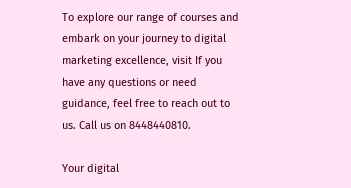To explore our range of courses and embark on your journey to digital marketing excellence, visit If you have any questions or need guidance, feel free to reach out to us. Call us on 8448440810.

Your digital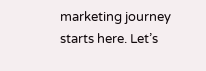marketing journey starts here. Let’s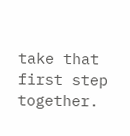take that first step together.